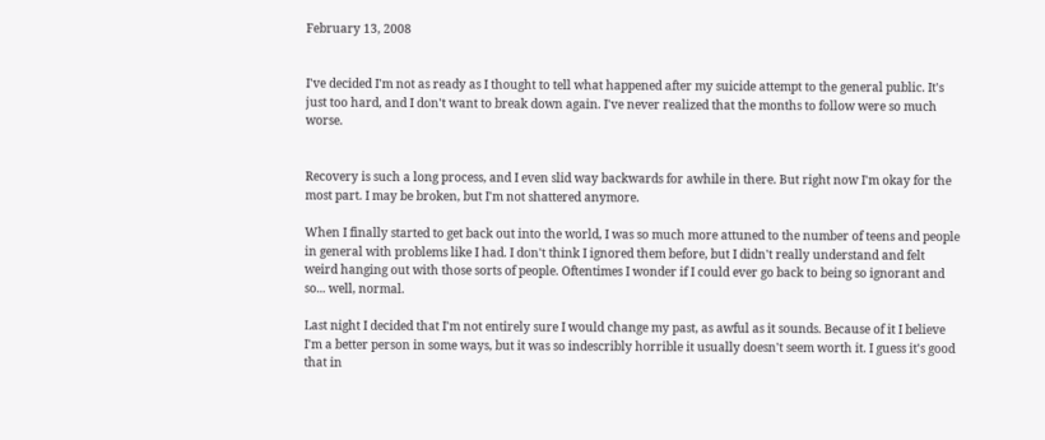February 13, 2008


I've decided I'm not as ready as I thought to tell what happened after my suicide attempt to the general public. It's just too hard, and I don't want to break down again. I've never realized that the months to follow were so much worse.


Recovery is such a long process, and I even slid way backwards for awhile in there. But right now I'm okay for the most part. I may be broken, but I'm not shattered anymore.

When I finally started to get back out into the world, I was so much more attuned to the number of teens and people in general with problems like I had. I don't think I ignored them before, but I didn't really understand and felt weird hanging out with those sorts of people. Oftentimes I wonder if I could ever go back to being so ignorant and so... well, normal.

Last night I decided that I'm not entirely sure I would change my past, as awful as it sounds. Because of it I believe I'm a better person in some ways, but it was so indescribly horrible it usually doesn't seem worth it. I guess it's good that in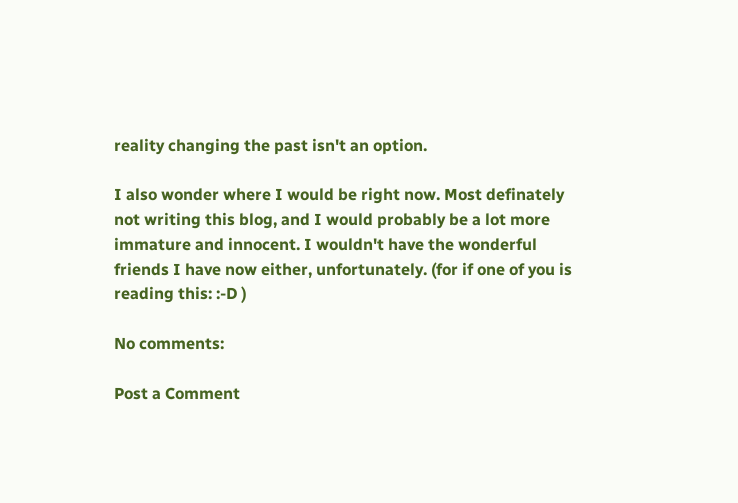reality changing the past isn't an option.

I also wonder where I would be right now. Most definately not writing this blog, and I would probably be a lot more immature and innocent. I wouldn't have the wonderful friends I have now either, unfortunately. (for if one of you is reading this: :-D )

No comments:

Post a Comment